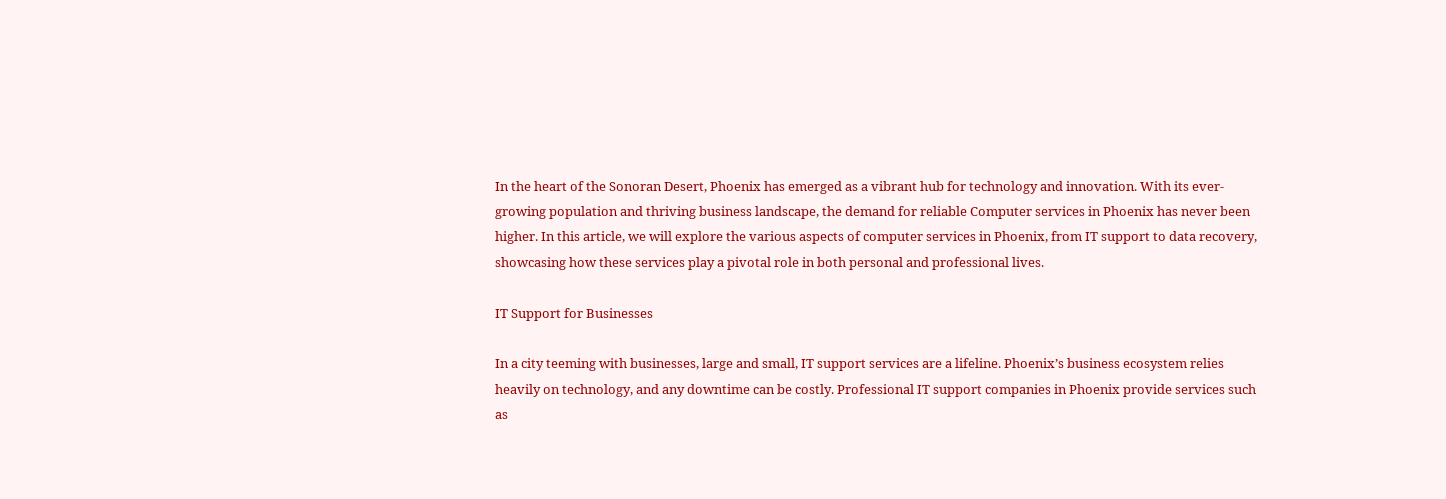In the heart of the Sonoran Desert, Phoenix has emerged as a vibrant hub for technology and innovation. With its ever-growing population and thriving business landscape, the demand for reliable Computer services in Phoenix has never been higher. In this article, we will explore the various aspects of computer services in Phoenix, from IT support to data recovery, showcasing how these services play a pivotal role in both personal and professional lives.

IT Support for Businesses

In a city teeming with businesses, large and small, IT support services are a lifeline. Phoenix’s business ecosystem relies heavily on technology, and any downtime can be costly. Professional IT support companies in Phoenix provide services such as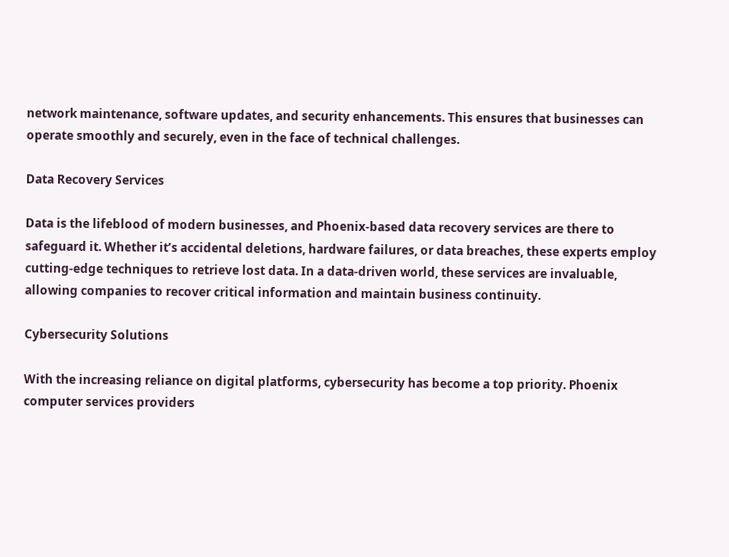network maintenance, software updates, and security enhancements. This ensures that businesses can operate smoothly and securely, even in the face of technical challenges.

Data Recovery Services

Data is the lifeblood of modern businesses, and Phoenix-based data recovery services are there to safeguard it. Whether it’s accidental deletions, hardware failures, or data breaches, these experts employ cutting-edge techniques to retrieve lost data. In a data-driven world, these services are invaluable, allowing companies to recover critical information and maintain business continuity.

Cybersecurity Solutions

With the increasing reliance on digital platforms, cybersecurity has become a top priority. Phoenix computer services providers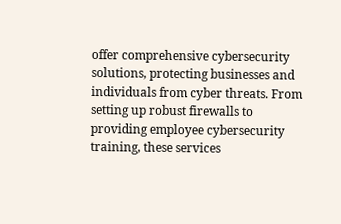offer comprehensive cybersecurity solutions, protecting businesses and individuals from cyber threats. From setting up robust firewalls to providing employee cybersecurity training, these services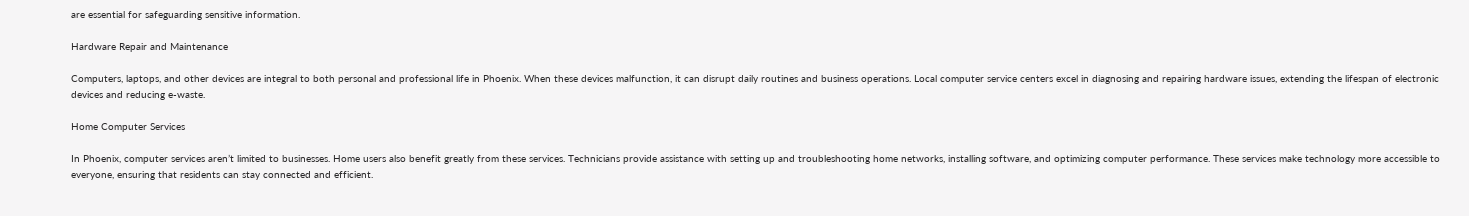are essential for safeguarding sensitive information.

Hardware Repair and Maintenance

Computers, laptops, and other devices are integral to both personal and professional life in Phoenix. When these devices malfunction, it can disrupt daily routines and business operations. Local computer service centers excel in diagnosing and repairing hardware issues, extending the lifespan of electronic devices and reducing e-waste.

Home Computer Services

In Phoenix, computer services aren’t limited to businesses. Home users also benefit greatly from these services. Technicians provide assistance with setting up and troubleshooting home networks, installing software, and optimizing computer performance. These services make technology more accessible to everyone, ensuring that residents can stay connected and efficient.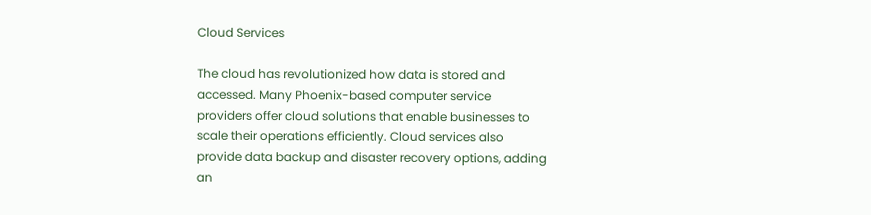Cloud Services

The cloud has revolutionized how data is stored and accessed. Many Phoenix-based computer service providers offer cloud solutions that enable businesses to scale their operations efficiently. Cloud services also provide data backup and disaster recovery options, adding an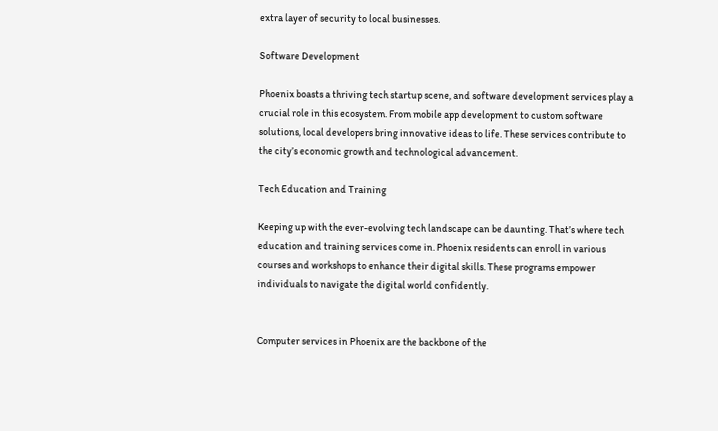extra layer of security to local businesses.

Software Development

Phoenix boasts a thriving tech startup scene, and software development services play a crucial role in this ecosystem. From mobile app development to custom software solutions, local developers bring innovative ideas to life. These services contribute to the city’s economic growth and technological advancement.

Tech Education and Training

Keeping up with the ever-evolving tech landscape can be daunting. That’s where tech education and training services come in. Phoenix residents can enroll in various courses and workshops to enhance their digital skills. These programs empower individuals to navigate the digital world confidently.


Computer services in Phoenix are the backbone of the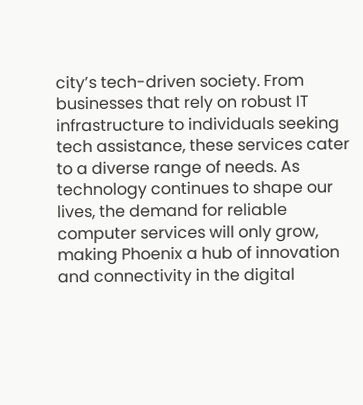city’s tech-driven society. From businesses that rely on robust IT infrastructure to individuals seeking tech assistance, these services cater to a diverse range of needs. As technology continues to shape our lives, the demand for reliable computer services will only grow, making Phoenix a hub of innovation and connectivity in the digital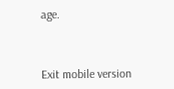age.



Exit mobile version